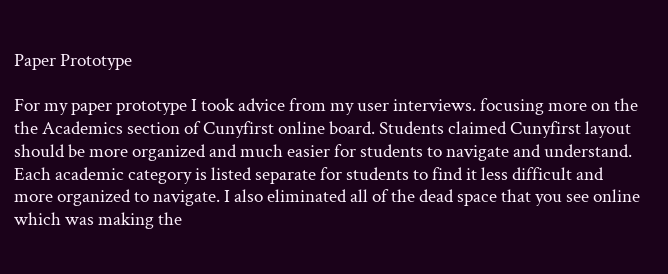Paper Prototype

For my paper prototype I took advice from my user interviews. focusing more on the the Academics section of Cunyfirst online board. Students claimed Cunyfirst layout should be more organized and much easier for students to navigate and understand. Each academic category is listed separate for students to find it less difficult and more organized to navigate. I also eliminated all of the dead space that you see online which was making the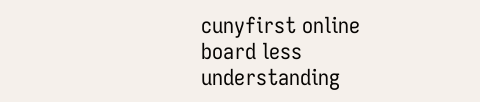cunyfirst online board less understanding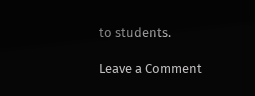to students.

Leave a Comment